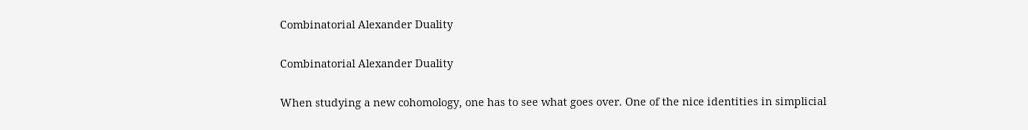Combinatorial Alexander Duality

Combinatorial Alexander Duality

When studying a new cohomology, one has to see what goes over. One of the nice identities in simplicial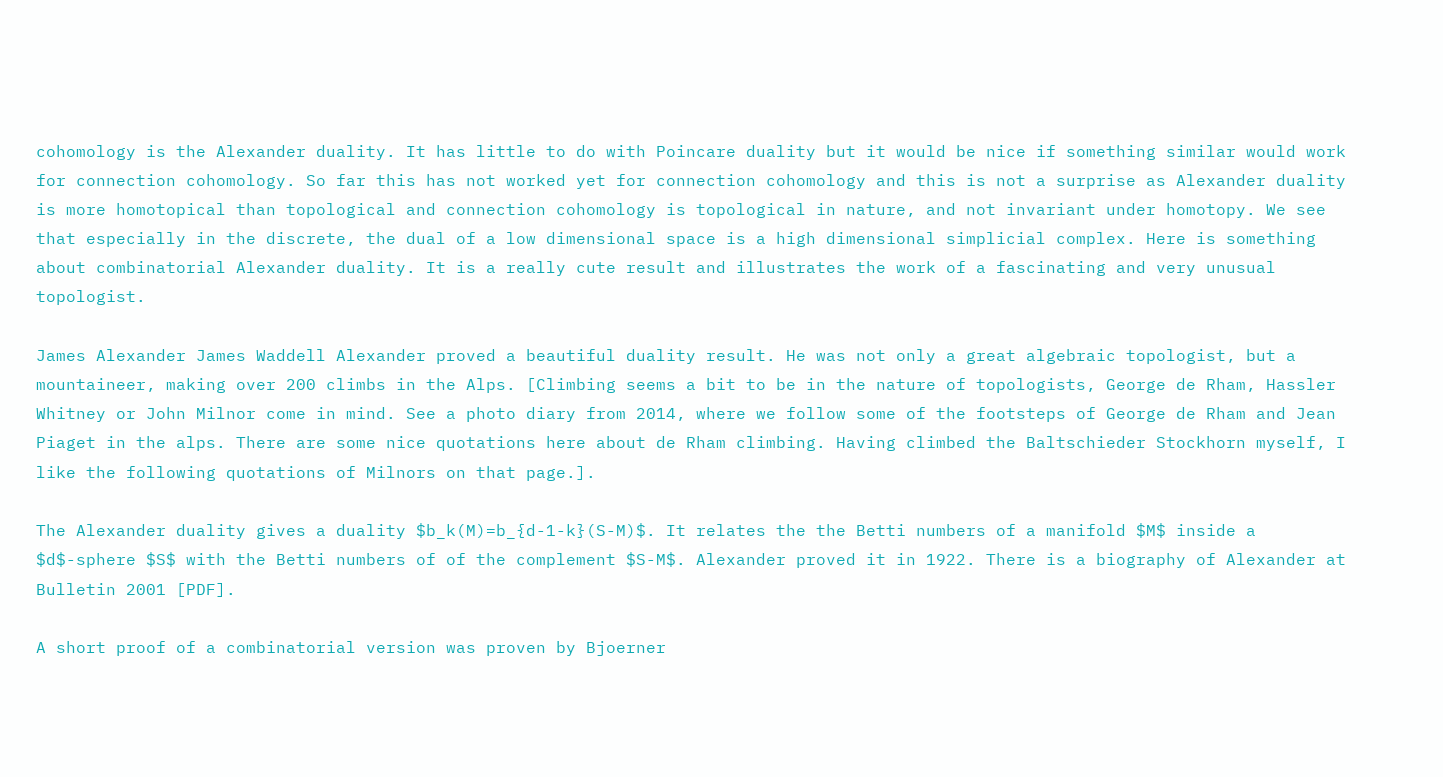cohomology is the Alexander duality. It has little to do with Poincare duality but it would be nice if something similar would work for connection cohomology. So far this has not worked yet for connection cohomology and this is not a surprise as Alexander duality is more homotopical than topological and connection cohomology is topological in nature, and not invariant under homotopy. We see that especially in the discrete, the dual of a low dimensional space is a high dimensional simplicial complex. Here is something about combinatorial Alexander duality. It is a really cute result and illustrates the work of a fascinating and very unusual topologist.

James Alexander James Waddell Alexander proved a beautiful duality result. He was not only a great algebraic topologist, but a mountaineer, making over 200 climbs in the Alps. [Climbing seems a bit to be in the nature of topologists, George de Rham, Hassler Whitney or John Milnor come in mind. See a photo diary from 2014, where we follow some of the footsteps of George de Rham and Jean Piaget in the alps. There are some nice quotations here about de Rham climbing. Having climbed the Baltschieder Stockhorn myself, I like the following quotations of Milnors on that page.].

The Alexander duality gives a duality $b_k(M)=b_{d-1-k}(S-M)$. It relates the the Betti numbers of a manifold $M$ inside a $d$-sphere $S$ with the Betti numbers of of the complement $S-M$. Alexander proved it in 1922. There is a biography of Alexander at Bulletin 2001 [PDF].

A short proof of a combinatorial version was proven by Bjoerner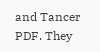and Tancer PDF. They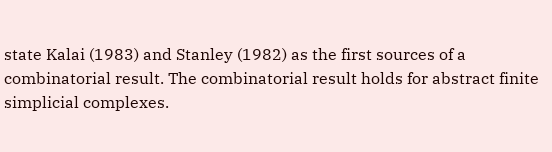state Kalai (1983) and Stanley (1982) as the first sources of a combinatorial result. The combinatorial result holds for abstract finite simplicial complexes.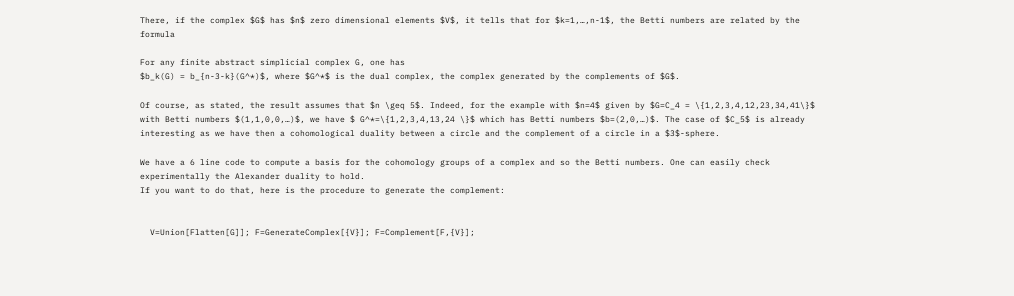There, if the complex $G$ has $n$ zero dimensional elements $V$, it tells that for $k=1,…,n-1$, the Betti numbers are related by the formula

For any finite abstract simplicial complex G, one has
$b_k(G) = b_{n-3-k}(G^*)$, where $G^*$ is the dual complex, the complex generated by the complements of $G$.

Of course, as stated, the result assumes that $n \geq 5$. Indeed, for the example with $n=4$ given by $G=C_4 = \{1,2,3,4,12,23,34,41\}$ with Betti numbers $(1,1,0,0,…)$, we have $ G^*=\{1,2,3,4,13,24 \}$ which has Betti numbers $b=(2,0,…)$. The case of $C_5$ is already interesting as we have then a cohomological duality between a circle and the complement of a circle in a $3$-sphere.

We have a 6 line code to compute a basis for the cohomology groups of a complex and so the Betti numbers. One can easily check experimentally the Alexander duality to hold.
If you want to do that, here is the procedure to generate the complement:


  V=Union[Flatten[G]]; F=GenerateComplex[{V}]; F=Complement[F,{V}];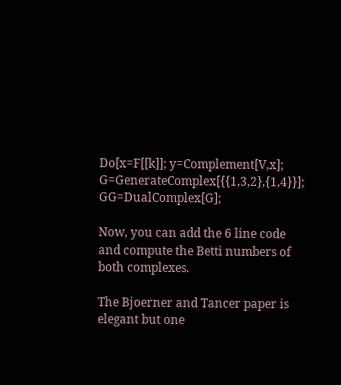Do[x=F[[k]]; y=Complement[V,x];
G=GenerateComplex[{{1,3,2},{1,4}}]; GG=DualComplex[G];

Now, you can add the 6 line code and compute the Betti numbers of both complexes.

The Bjoerner and Tancer paper is elegant but one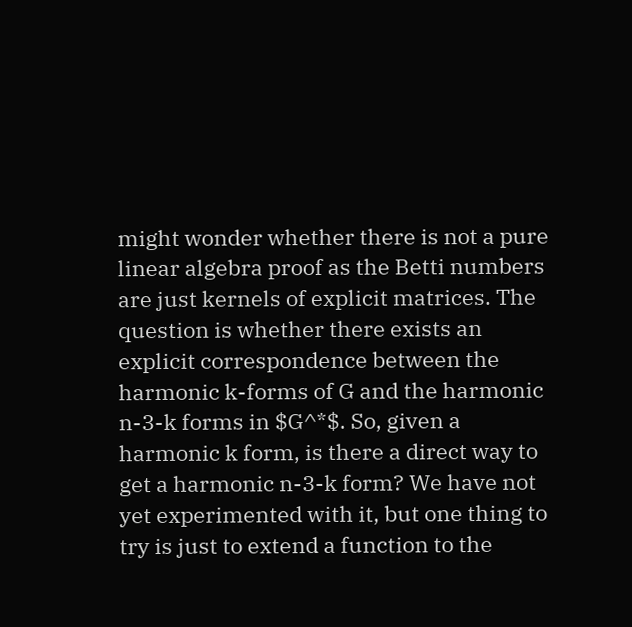might wonder whether there is not a pure linear algebra proof as the Betti numbers are just kernels of explicit matrices. The question is whether there exists an explicit correspondence between the harmonic k-forms of G and the harmonic n-3-k forms in $G^*$. So, given a harmonic k form, is there a direct way to get a harmonic n-3-k form? We have not yet experimented with it, but one thing to try is just to extend a function to the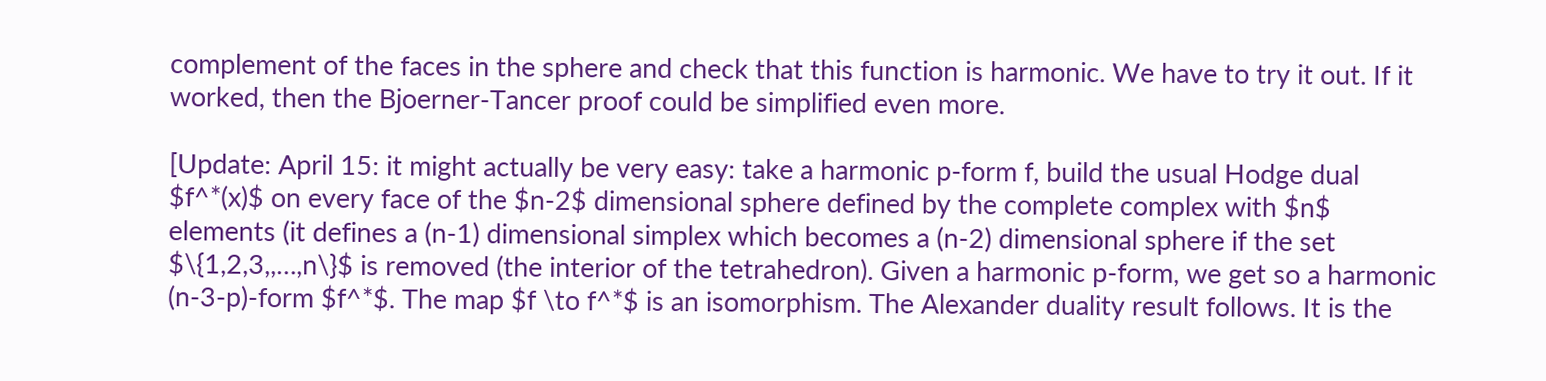complement of the faces in the sphere and check that this function is harmonic. We have to try it out. If it worked, then the Bjoerner-Tancer proof could be simplified even more.

[Update: April 15: it might actually be very easy: take a harmonic p-form f, build the usual Hodge dual $f^*(x)$ on every face of the $n-2$ dimensional sphere defined by the complete complex with $n$ elements (it defines a (n-1) dimensional simplex which becomes a (n-2) dimensional sphere if the set $\{1,2,3,,…,n\}$ is removed (the interior of the tetrahedron). Given a harmonic p-form, we get so a harmonic (n-3-p)-form $f^*$. The map $f \to f^*$ is an isomorphism. The Alexander duality result follows. It is the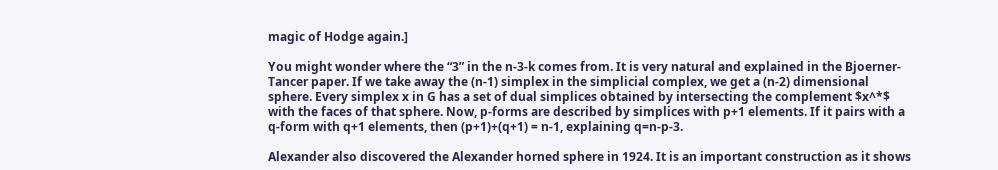magic of Hodge again.]

You might wonder where the “3” in the n-3-k comes from. It is very natural and explained in the Bjoerner-Tancer paper. If we take away the (n-1) simplex in the simplicial complex, we get a (n-2) dimensional sphere. Every simplex x in G has a set of dual simplices obtained by intersecting the complement $x^*$ with the faces of that sphere. Now, p-forms are described by simplices with p+1 elements. If it pairs with a q-form with q+1 elements, then (p+1)+(q+1) = n-1, explaining q=n-p-3.

Alexander also discovered the Alexander horned sphere in 1924. It is an important construction as it shows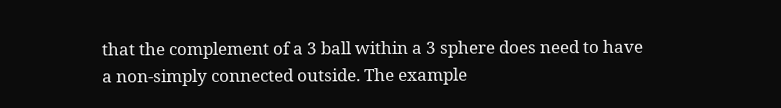that the complement of a 3 ball within a 3 sphere does need to have a non-simply connected outside. The example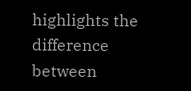highlights the difference between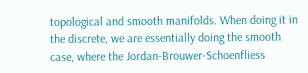topological and smooth manifolds. When doing it in the discrete, we are essentially doing the smooth case, where the Jordan-Brouwer-Schoenfliess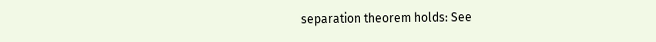separation theorem holds: See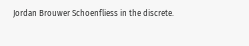Jordan Brouwer Schoenfliess in the discrete.